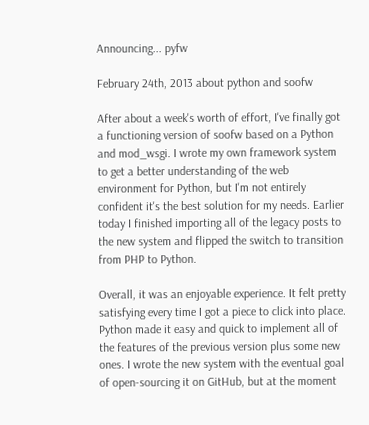Announcing... pyfw

February 24th, 2013 about python and soofw

After about a week's worth of effort, I've finally got a functioning version of soofw based on a Python and mod_wsgi. I wrote my own framework system to get a better understanding of the web environment for Python, but I'm not entirely confident it's the best solution for my needs. Earlier today I finished importing all of the legacy posts to the new system and flipped the switch to transition from PHP to Python.

Overall, it was an enjoyable experience. It felt pretty satisfying every time I got a piece to click into place. Python made it easy and quick to implement all of the features of the previous version plus some new ones. I wrote the new system with the eventual goal of open-sourcing it on GitHub, but at the moment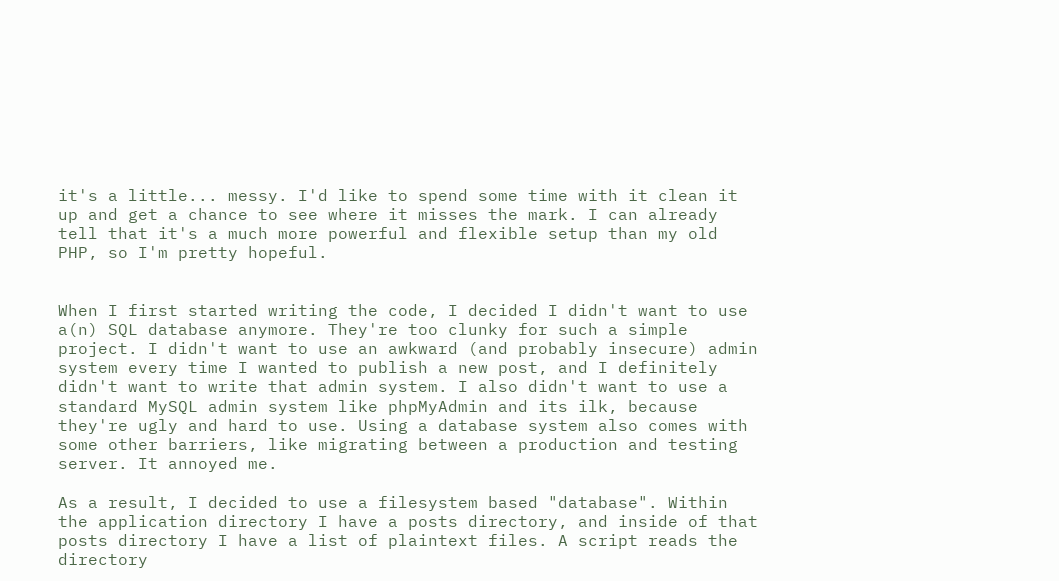it's a little... messy. I'd like to spend some time with it clean it up and get a chance to see where it misses the mark. I can already tell that it's a much more powerful and flexible setup than my old PHP, so I'm pretty hopeful.


When I first started writing the code, I decided I didn't want to use a(n) SQL database anymore. They're too clunky for such a simple project. I didn't want to use an awkward (and probably insecure) admin system every time I wanted to publish a new post, and I definitely didn't want to write that admin system. I also didn't want to use a standard MySQL admin system like phpMyAdmin and its ilk, because they're ugly and hard to use. Using a database system also comes with some other barriers, like migrating between a production and testing server. It annoyed me.

As a result, I decided to use a filesystem based "database". Within the application directory I have a posts directory, and inside of that posts directory I have a list of plaintext files. A script reads the directory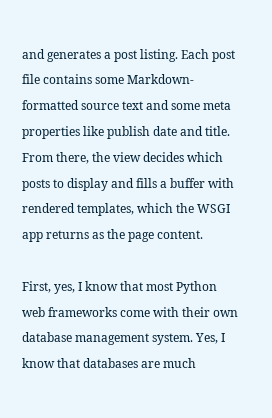and generates a post listing. Each post file contains some Markdown-formatted source text and some meta properties like publish date and title. From there, the view decides which posts to display and fills a buffer with rendered templates, which the WSGI app returns as the page content.

First, yes, I know that most Python web frameworks come with their own database management system. Yes, I know that databases are much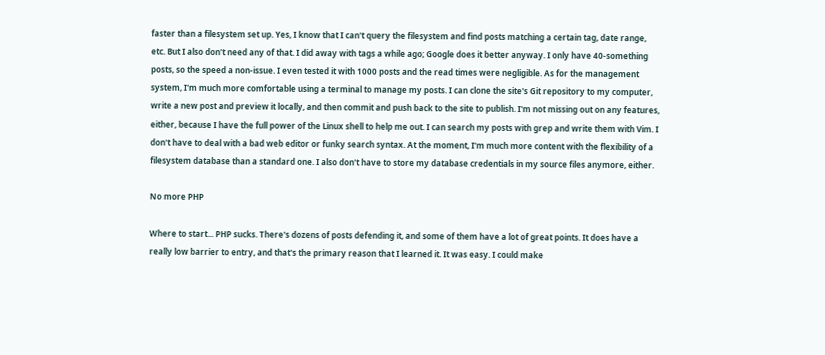faster than a filesystem set up. Yes, I know that I can't query the filesystem and find posts matching a certain tag, date range, etc. But I also don't need any of that. I did away with tags a while ago; Google does it better anyway. I only have 40-something posts, so the speed a non-issue. I even tested it with 1000 posts and the read times were negligible. As for the management system, I'm much more comfortable using a terminal to manage my posts. I can clone the site's Git repository to my computer, write a new post and preview it locally, and then commit and push back to the site to publish. I'm not missing out on any features, either, because I have the full power of the Linux shell to help me out. I can search my posts with grep and write them with Vim. I don't have to deal with a bad web editor or funky search syntax. At the moment, I'm much more content with the flexibility of a filesystem database than a standard one. I also don't have to store my database credentials in my source files anymore, either.

No more PHP

Where to start... PHP sucks. There's dozens of posts defending it, and some of them have a lot of great points. It does have a really low barrier to entry, and that's the primary reason that I learned it. It was easy. I could make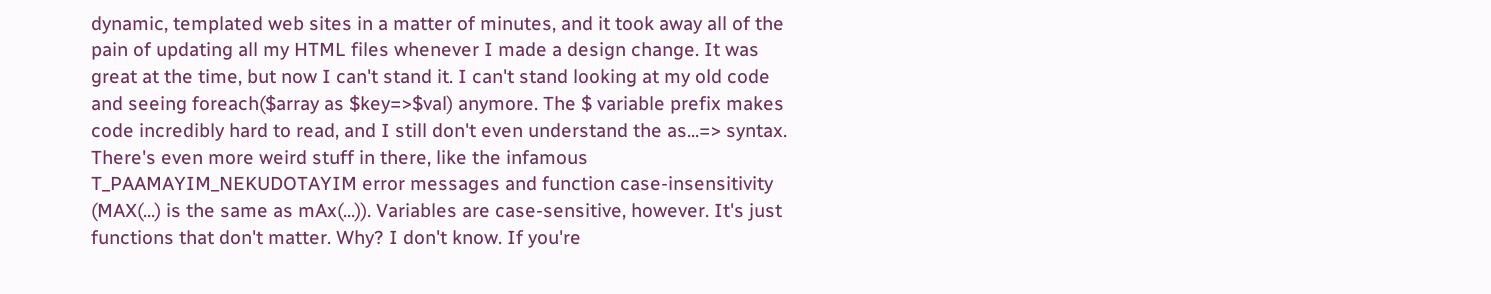dynamic, templated web sites in a matter of minutes, and it took away all of the pain of updating all my HTML files whenever I made a design change. It was great at the time, but now I can't stand it. I can't stand looking at my old code and seeing foreach($array as $key=>$val) anymore. The $ variable prefix makes code incredibly hard to read, and I still don't even understand the as...=> syntax. There's even more weird stuff in there, like the infamous T_PAAMAYIM_NEKUDOTAYIM error messages and function case-insensitivity (MAX(...) is the same as mAx(...)). Variables are case-sensitive, however. It's just functions that don't matter. Why? I don't know. If you're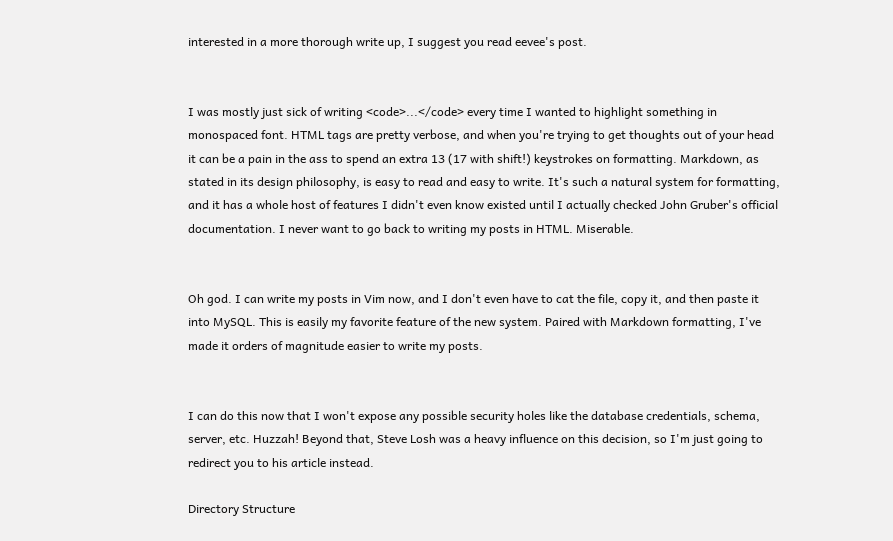interested in a more thorough write up, I suggest you read eevee's post.


I was mostly just sick of writing <code>...</code> every time I wanted to highlight something in monospaced font. HTML tags are pretty verbose, and when you're trying to get thoughts out of your head it can be a pain in the ass to spend an extra 13 (17 with shift!) keystrokes on formatting. Markdown, as stated in its design philosophy, is easy to read and easy to write. It's such a natural system for formatting, and it has a whole host of features I didn't even know existed until I actually checked John Gruber's official documentation. I never want to go back to writing my posts in HTML. Miserable.


Oh god. I can write my posts in Vim now, and I don't even have to cat the file, copy it, and then paste it into MySQL. This is easily my favorite feature of the new system. Paired with Markdown formatting, I've made it orders of magnitude easier to write my posts.


I can do this now that I won't expose any possible security holes like the database credentials, schema, server, etc. Huzzah! Beyond that, Steve Losh was a heavy influence on this decision, so I'm just going to redirect you to his article instead.

Directory Structure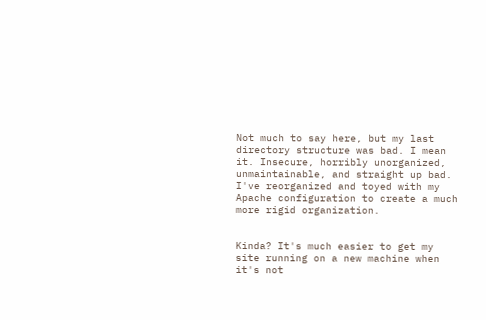Not much to say here, but my last directory structure was bad. I mean it. Insecure, horribly unorganized, unmaintainable, and straight up bad. I've reorganized and toyed with my Apache configuration to create a much more rigid organization.


Kinda? It's much easier to get my site running on a new machine when it's not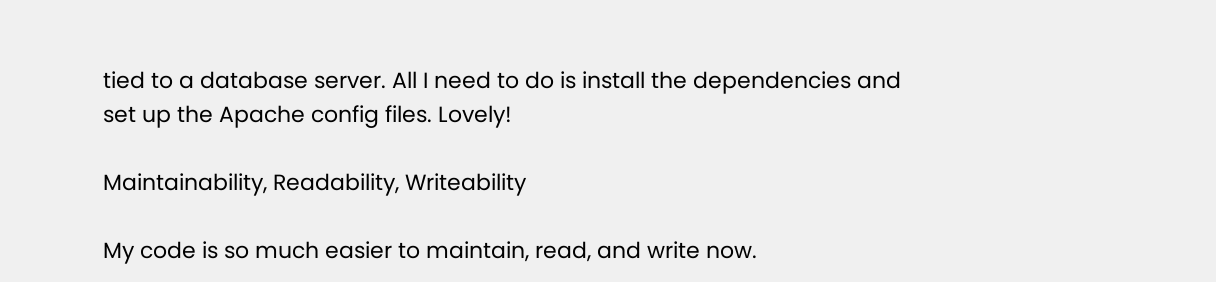tied to a database server. All I need to do is install the dependencies and set up the Apache config files. Lovely!

Maintainability, Readability, Writeability

My code is so much easier to maintain, read, and write now.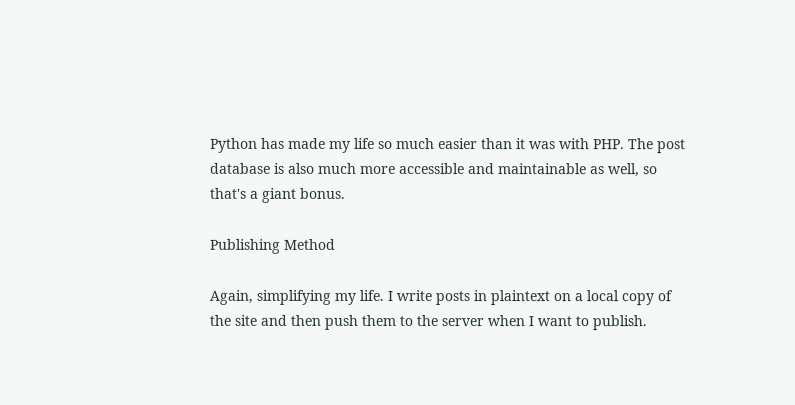Python has made my life so much easier than it was with PHP. The post database is also much more accessible and maintainable as well, so that's a giant bonus.

Publishing Method

Again, simplifying my life. I write posts in plaintext on a local copy of the site and then push them to the server when I want to publish.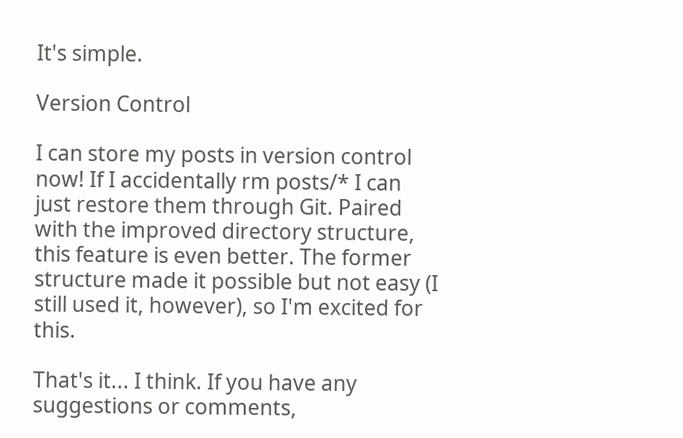It's simple.

Version Control

I can store my posts in version control now! If I accidentally rm posts/* I can just restore them through Git. Paired with the improved directory structure, this feature is even better. The former structure made it possible but not easy (I still used it, however), so I'm excited for this.

That's it... I think. If you have any suggestions or comments,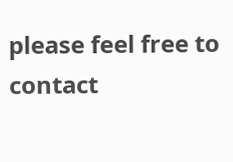please feel free to contact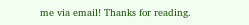me via email! Thanks for reading.